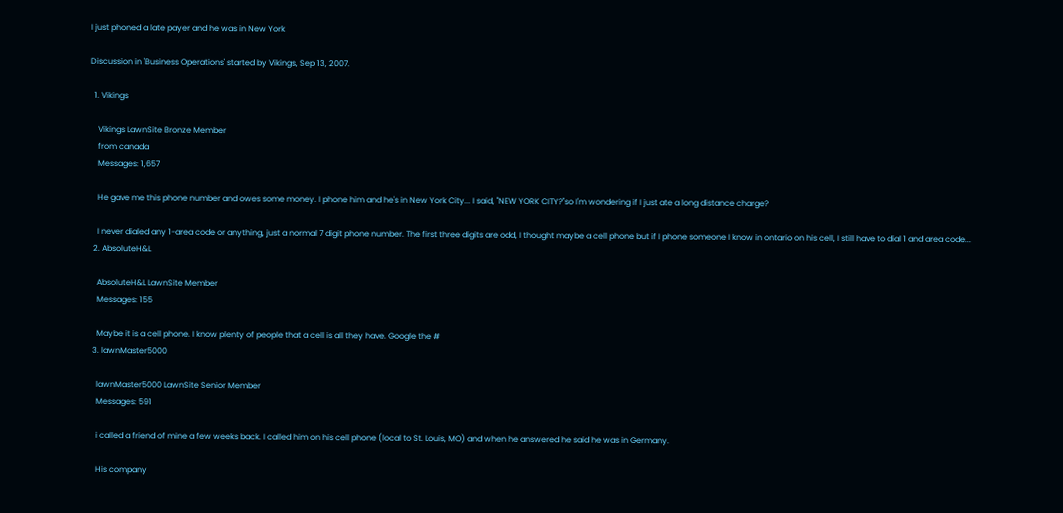I just phoned a late payer and he was in New York

Discussion in 'Business Operations' started by Vikings, Sep 13, 2007.

  1. Vikings

    Vikings LawnSite Bronze Member
    from canada
    Messages: 1,657

    He gave me this phone number and owes some money. I phone him and he's in New York City... I said, "NEW YORK CITY?"so I'm wondering if I just ate a long distance charge?

    I never dialed any 1-area code or anything, just a normal 7 digit phone number. The first three digits are odd, I thought maybe a cell phone but if I phone someone I know in ontario on his cell, I still have to dial 1 and area code...
  2. AbsoluteH&L

    AbsoluteH&L LawnSite Member
    Messages: 155

    Maybe it is a cell phone. I know plenty of people that a cell is all they have. Google the #
  3. lawnMaster5000

    lawnMaster5000 LawnSite Senior Member
    Messages: 591

    i called a friend of mine a few weeks back. I called him on his cell phone (local to St. Louis, MO) and when he answered he said he was in Germany.

    His company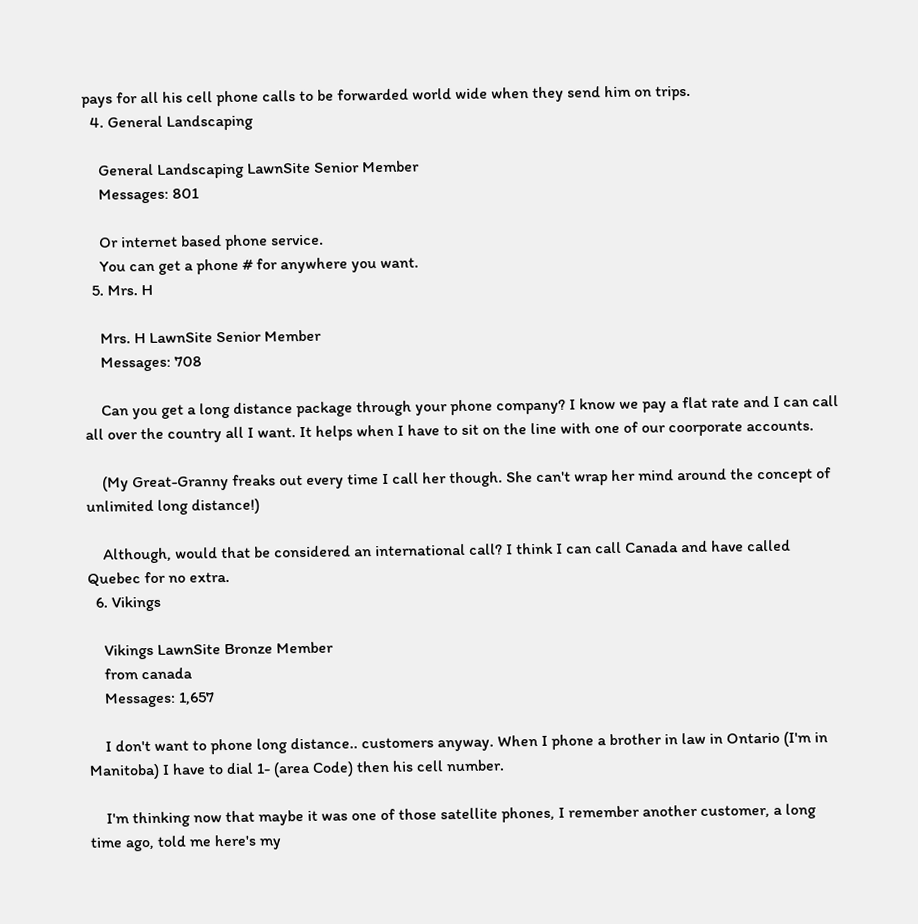pays for all his cell phone calls to be forwarded world wide when they send him on trips.
  4. General Landscaping

    General Landscaping LawnSite Senior Member
    Messages: 801

    Or internet based phone service.
    You can get a phone # for anywhere you want.
  5. Mrs. H

    Mrs. H LawnSite Senior Member
    Messages: 708

    Can you get a long distance package through your phone company? I know we pay a flat rate and I can call all over the country all I want. It helps when I have to sit on the line with one of our coorporate accounts.

    (My Great-Granny freaks out every time I call her though. She can't wrap her mind around the concept of unlimited long distance!)

    Although, would that be considered an international call? I think I can call Canada and have called Quebec for no extra.
  6. Vikings

    Vikings LawnSite Bronze Member
    from canada
    Messages: 1,657

    I don't want to phone long distance.. customers anyway. When I phone a brother in law in Ontario (I'm in Manitoba) I have to dial 1- (area Code) then his cell number.

    I'm thinking now that maybe it was one of those satellite phones, I remember another customer, a long time ago, told me here's my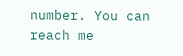number. You can reach me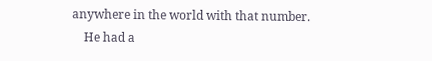anywhere in the world with that number.
    He had a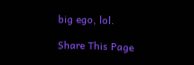big ego, lol.

Share This Page